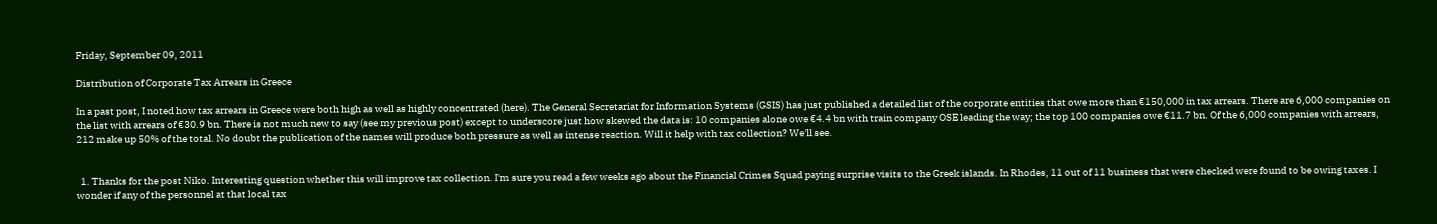Friday, September 09, 2011

Distribution of Corporate Tax Arrears in Greece

In a past post, I noted how tax arrears in Greece were both high as well as highly concentrated (here). The General Secretariat for Information Systems (GSIS) has just published a detailed list of the corporate entities that owe more than €150,000 in tax arrears. There are 6,000 companies on the list with arrears of €30.9 bn. There is not much new to say (see my previous post) except to underscore just how skewed the data is: 10 companies alone owe €4.4 bn with train company OSE leading the way; the top 100 companies owe €11.7 bn. Of the 6,000 companies with arrears, 212 make up 50% of the total. No doubt the publication of the names will produce both pressure as well as intense reaction. Will it help with tax collection? We'll see.


  1. Thanks for the post Niko. Interesting question whether this will improve tax collection. I'm sure you read a few weeks ago about the Financial Crimes Squad paying surprise visits to the Greek islands. In Rhodes, 11 out of 11 business that were checked were found to be owing taxes. I wonder if any of the personnel at that local tax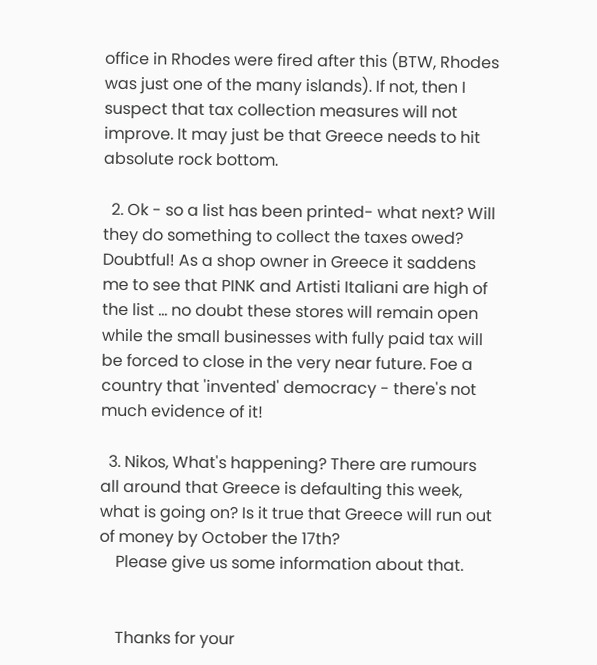office in Rhodes were fired after this (BTW, Rhodes was just one of the many islands). If not, then I suspect that tax collection measures will not improve. It may just be that Greece needs to hit absolute rock bottom.

  2. Ok - so a list has been printed- what next? Will they do something to collect the taxes owed? Doubtful! As a shop owner in Greece it saddens me to see that PINK and Artisti Italiani are high of the list ... no doubt these stores will remain open while the small businesses with fully paid tax will be forced to close in the very near future. Foe a country that 'invented' democracy - there's not much evidence of it!

  3. Nikos, What's happening? There are rumours all around that Greece is defaulting this week, what is going on? Is it true that Greece will run out of money by October the 17th?
    Please give us some information about that.


    Thanks for your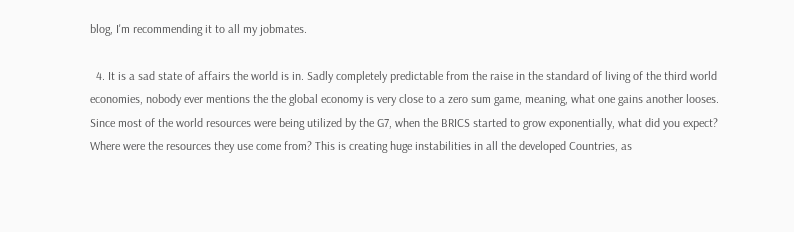blog, I'm recommending it to all my jobmates.

  4. It is a sad state of affairs the world is in. Sadly completely predictable from the raise in the standard of living of the third world economies, nobody ever mentions the the global economy is very close to a zero sum game, meaning, what one gains another looses. Since most of the world resources were being utilized by the G7, when the BRICS started to grow exponentially, what did you expect? Where were the resources they use come from? This is creating huge instabilities in all the developed Countries, as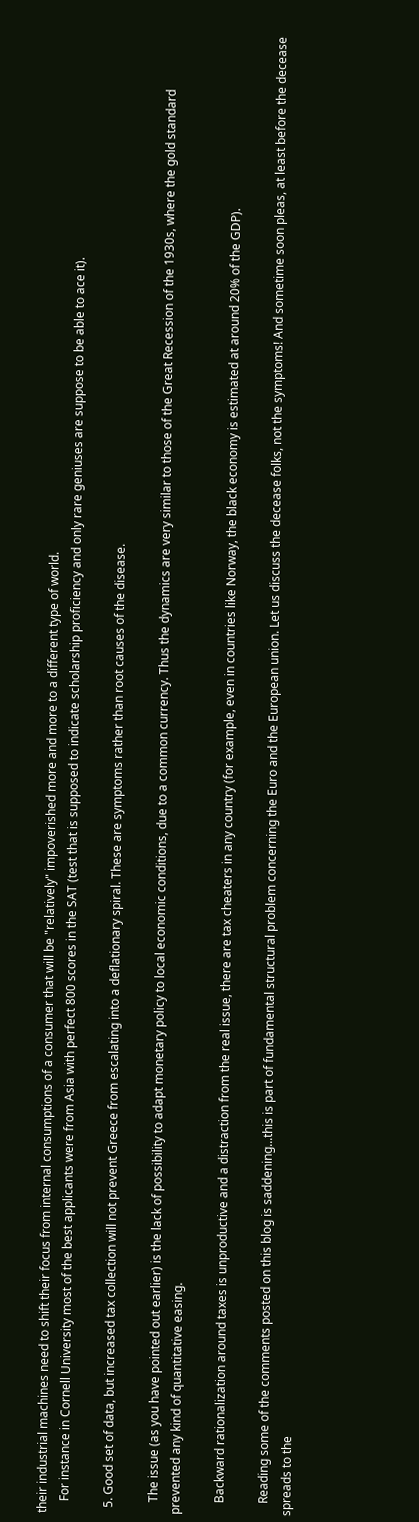their industrial machines need to shift their focus from internal consumptions of a consumer that will be "relatively" impoverished more and more to a different type of world.
    For instance in Cornell University most of the best applicants were from Asia with perfect 800 scores in the SAT (test that is supposed to indicate scholarship proficiency and only rare geniuses are suppose to be able to ace it).

  5. Good set of data, but increased tax collection will not prevent Greece from escalating into a deflationary spiral. These are symptoms rather than root causes of the disease.

    The issue (as you have pointed out earlier) is the lack of possibility to adapt monetary policy to local economic conditions, due to a common currency. Thus the dynamics are very similar to those of the Great Recession of the 1930s, where the gold standard prevented any kind of quantitative easing.

    Backward rationalization around taxes is unproductive and a distraction from the real issue, there are tax cheaters in any country (for example, even in countries like Norway, the black economy is estimated at around 20% of the GDP).

    Reading some of the comments posted on this blog is saddening...this is part of fundamental structural problem concerning the Euro and the European union. Let us discuss the decease folks, not the symptoms! And sometime soon pleas, at least before the decease spreads to the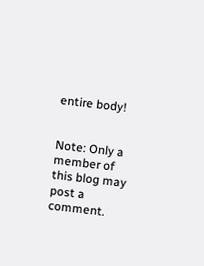entire body!


Note: Only a member of this blog may post a comment.